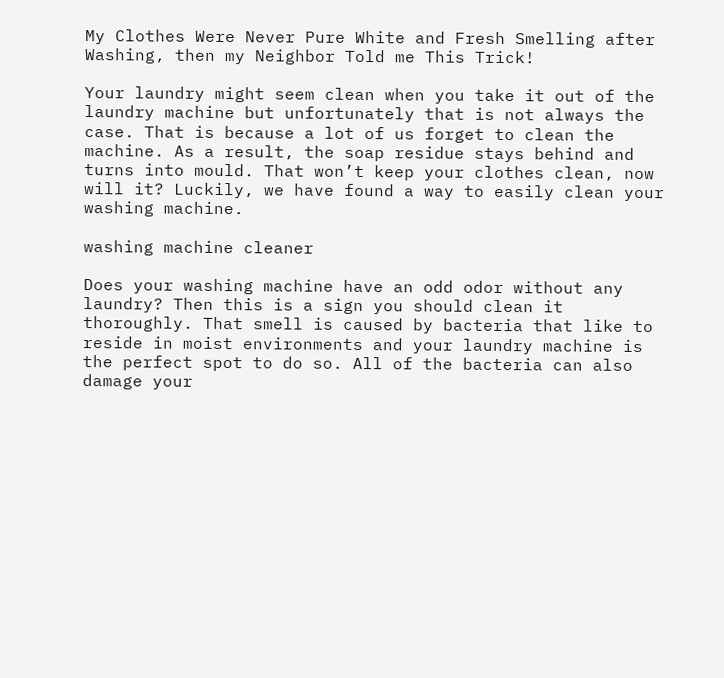My Clothes Were Never Pure White and Fresh Smelling after Washing, then my Neighbor Told me This Trick!

Your laundry might seem clean when you take it out of the laundry machine but unfortunately that is not always the case. That is because a lot of us forget to clean the machine. As a result, the soap residue stays behind and turns into mould. That won’t keep your clothes clean, now will it? Luckily, we have found a way to easily clean your washing machine.

washing machine cleaner

Does your washing machine have an odd odor without any laundry? Then this is a sign you should clean it thoroughly. That smell is caused by bacteria that like to reside in moist environments and your laundry machine is the perfect spot to do so. All of the bacteria can also damage your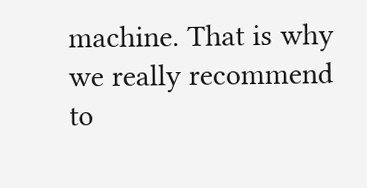machine. That is why we really recommend to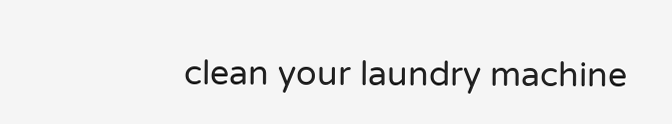clean your laundry machine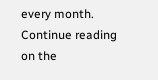every month. Continue reading on the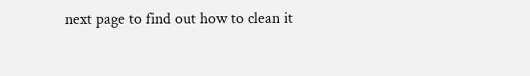next page to find out how to clean it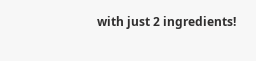with just 2 ingredients!